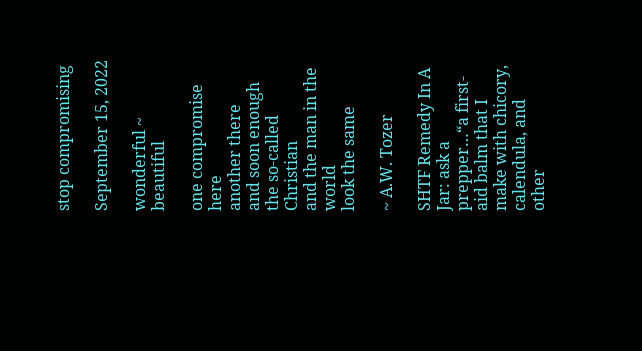stop compromising

September 15, 2022

wonderful ~ beautiful

one compromise here
another there
and soon enough
the so-called Christian
and the man in the world
look the same

~ A.W. Tozer

SHTF Remedy In A Jar: ask a prepper…“a first-aid balm that I make with chicory, calendula, and other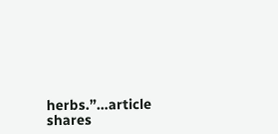herbs.”…article shares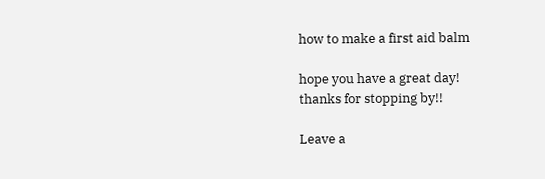how to make a first aid balm

hope you have a great day!
thanks for stopping by!!

Leave a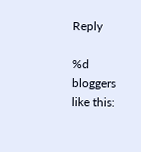Reply

%d bloggers like this: